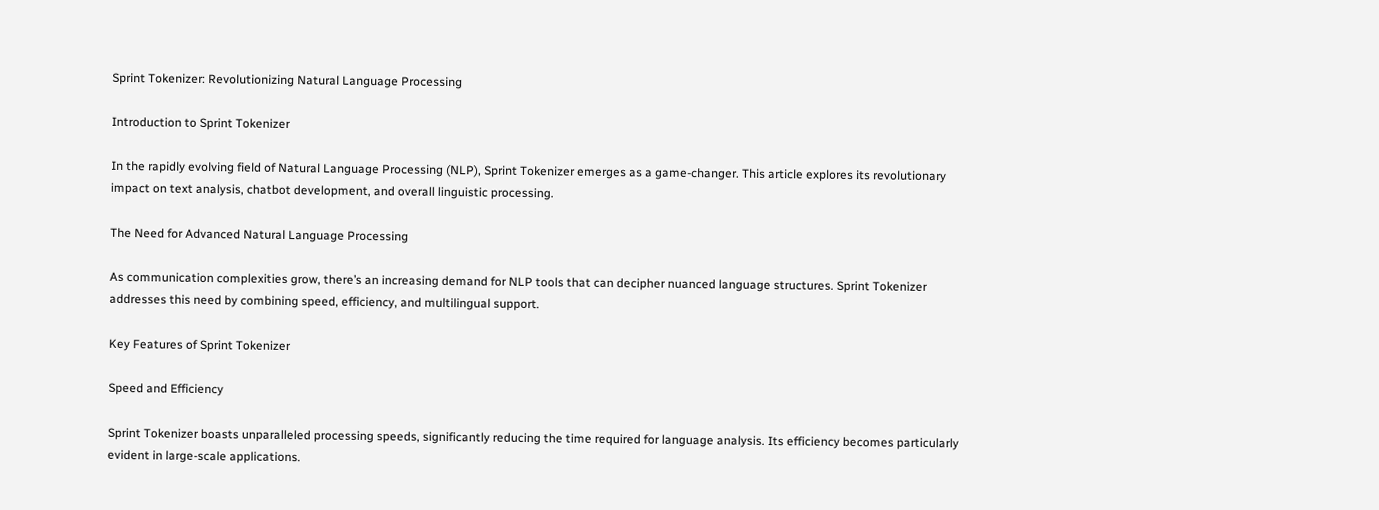Sprint Tokenizer: Revolutionizing Natural Language Processing

Introduction to Sprint Tokenizer

In the rapidly evolving field of Natural Language Processing (NLP), Sprint Tokenizer emerges as a game-changer. This article explores its revolutionary impact on text analysis, chatbot development, and overall linguistic processing.

The Need for Advanced Natural Language Processing

As communication complexities grow, there’s an increasing demand for NLP tools that can decipher nuanced language structures. Sprint Tokenizer addresses this need by combining speed, efficiency, and multilingual support.

Key Features of Sprint Tokenizer

Speed and Efficiency

Sprint Tokenizer boasts unparalleled processing speeds, significantly reducing the time required for language analysis. Its efficiency becomes particularly evident in large-scale applications.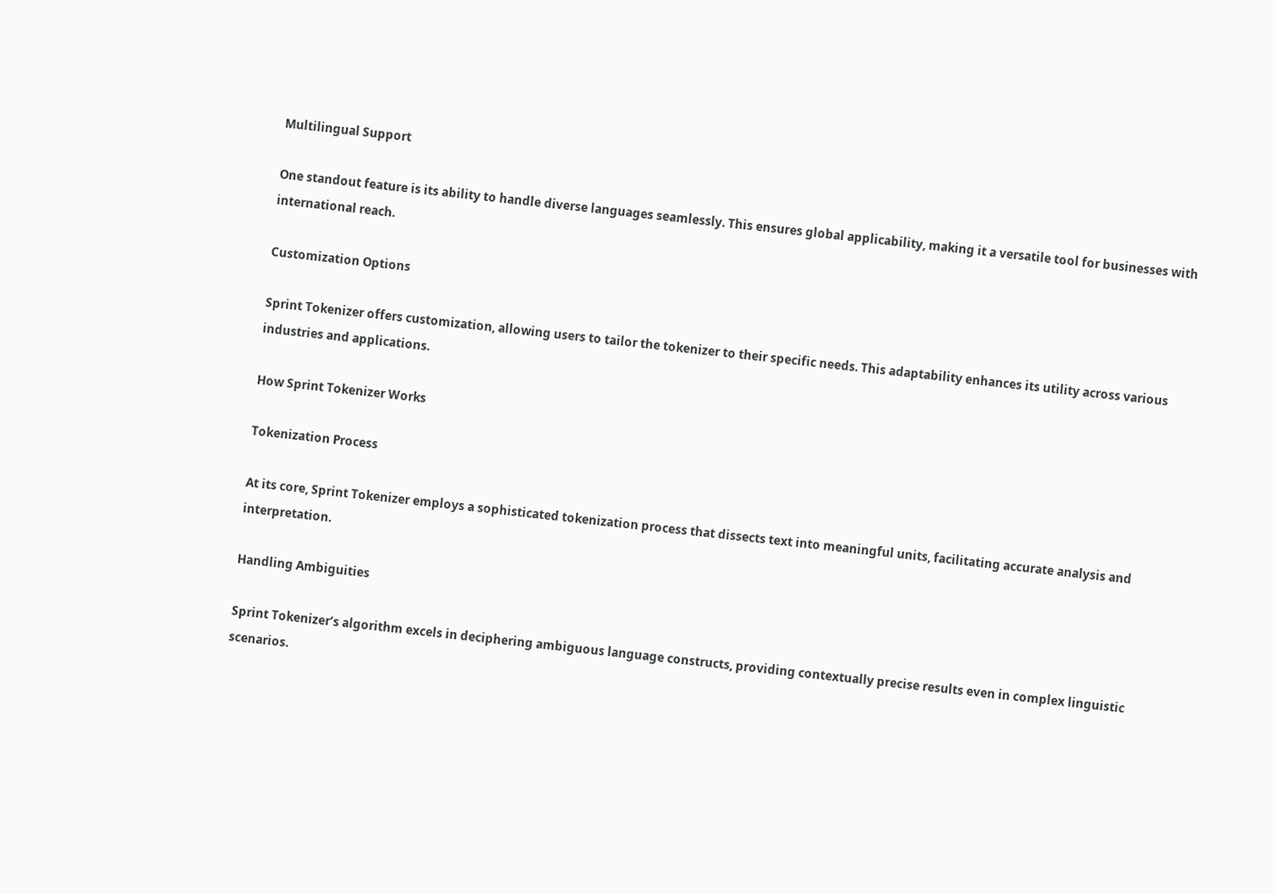Multilingual Support

One standout feature is its ability to handle diverse languages seamlessly. This ensures global applicability, making it a versatile tool for businesses with international reach.

Customization Options

Sprint Tokenizer offers customization, allowing users to tailor the tokenizer to their specific needs. This adaptability enhances its utility across various industries and applications.

How Sprint Tokenizer Works

Tokenization Process

At its core, Sprint Tokenizer employs a sophisticated tokenization process that dissects text into meaningful units, facilitating accurate analysis and interpretation.

Handling Ambiguities

Sprint Tokenizer’s algorithm excels in deciphering ambiguous language constructs, providing contextually precise results even in complex linguistic scenarios.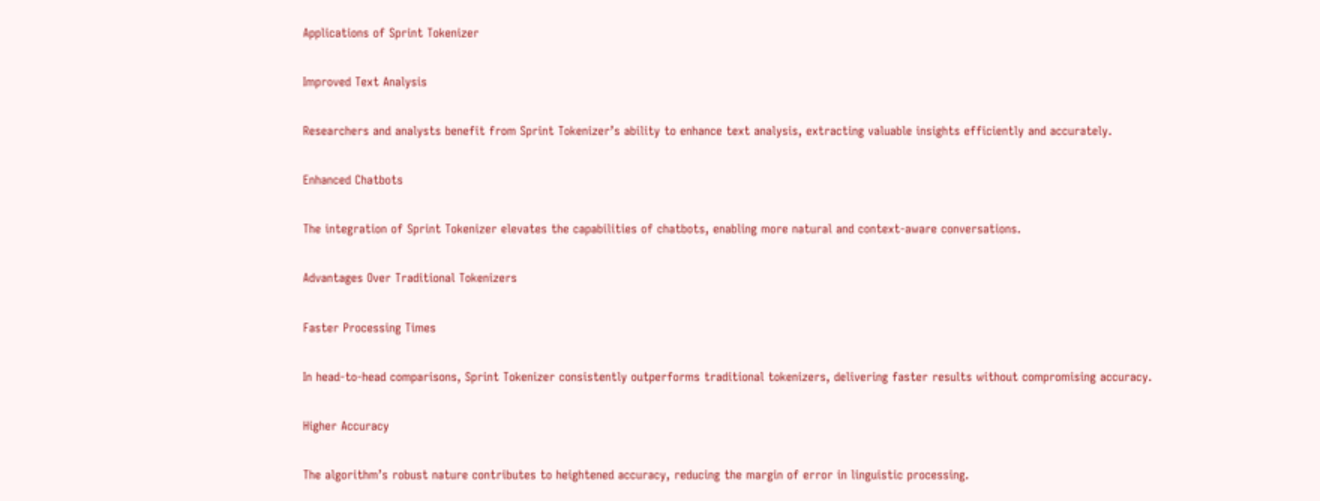Applications of Sprint Tokenizer

Improved Text Analysis

Researchers and analysts benefit from Sprint Tokenizer’s ability to enhance text analysis, extracting valuable insights efficiently and accurately.

Enhanced Chatbots

The integration of Sprint Tokenizer elevates the capabilities of chatbots, enabling more natural and context-aware conversations.

Advantages Over Traditional Tokenizers

Faster Processing Times

In head-to-head comparisons, Sprint Tokenizer consistently outperforms traditional tokenizers, delivering faster results without compromising accuracy.

Higher Accuracy

The algorithm’s robust nature contributes to heightened accuracy, reducing the margin of error in linguistic processing.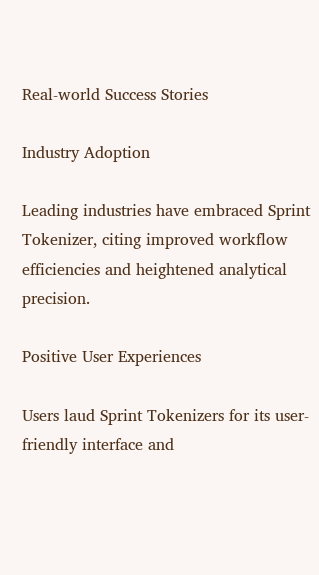Real-world Success Stories

Industry Adoption

Leading industries have embraced Sprint Tokenizer, citing improved workflow efficiencies and heightened analytical precision.

Positive User Experiences

Users laud Sprint Tokenizers for its user-friendly interface and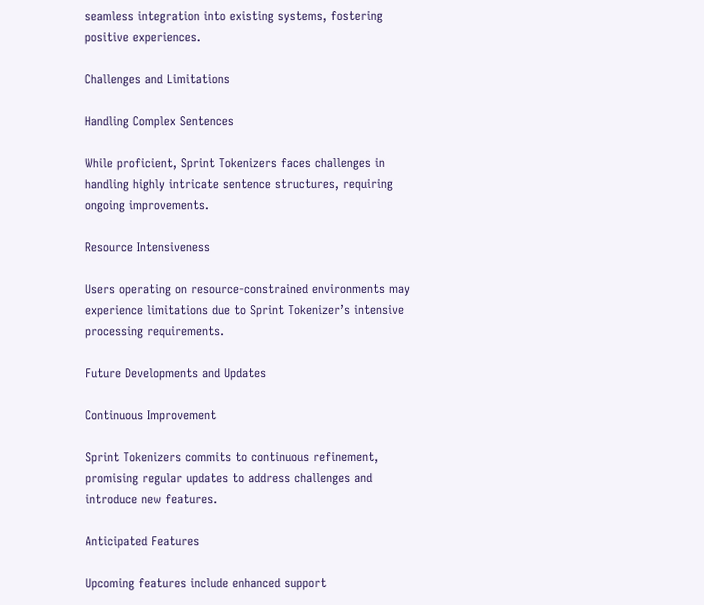seamless integration into existing systems, fostering positive experiences.

Challenges and Limitations

Handling Complex Sentences

While proficient, Sprint Tokenizers faces challenges in handling highly intricate sentence structures, requiring ongoing improvements.

Resource Intensiveness

Users operating on resource-constrained environments may experience limitations due to Sprint Tokenizer’s intensive processing requirements.

Future Developments and Updates

Continuous Improvement

Sprint Tokenizers commits to continuous refinement, promising regular updates to address challenges and introduce new features.

Anticipated Features

Upcoming features include enhanced support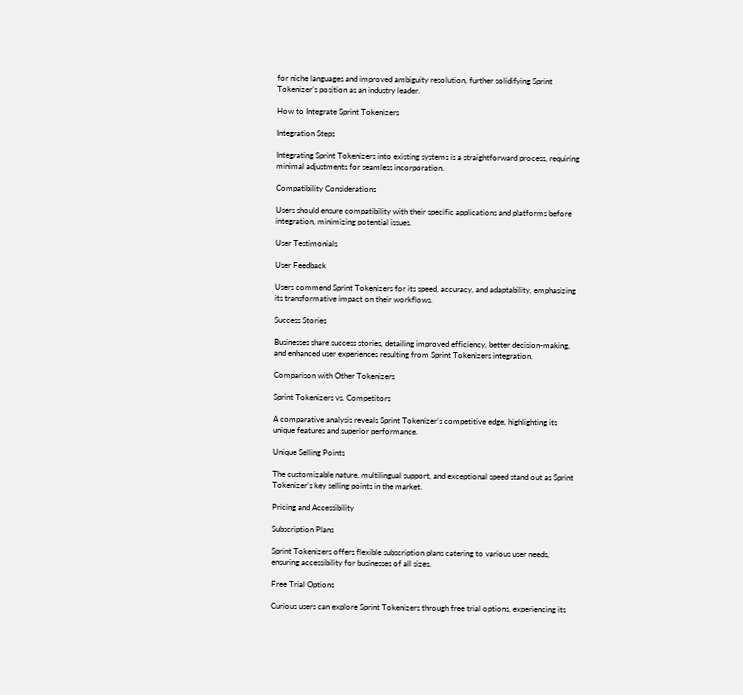for niche languages and improved ambiguity resolution, further solidifying Sprint Tokenizer’s position as an industry leader.

How to Integrate Sprint Tokenizers

Integration Steps

Integrating Sprint Tokenizers into existing systems is a straightforward process, requiring minimal adjustments for seamless incorporation.

Compatibility Considerations

Users should ensure compatibility with their specific applications and platforms before integration, minimizing potential issues.

User Testimonials

User Feedback

Users commend Sprint Tokenizers for its speed, accuracy, and adaptability, emphasizing its transformative impact on their workflows.

Success Stories

Businesses share success stories, detailing improved efficiency, better decision-making, and enhanced user experiences resulting from Sprint Tokenizers integration.

Comparison with Other Tokenizers

Sprint Tokenizers vs. Competitors

A comparative analysis reveals Sprint Tokenizer’s competitive edge, highlighting its unique features and superior performance.

Unique Selling Points

The customizable nature, multilingual support, and exceptional speed stand out as Sprint Tokenizer’s key selling points in the market.

Pricing and Accessibility

Subscription Plans

Sprint Tokenizers offers flexible subscription plans catering to various user needs, ensuring accessibility for businesses of all sizes.

Free Trial Options

Curious users can explore Sprint Tokenizers through free trial options, experiencing its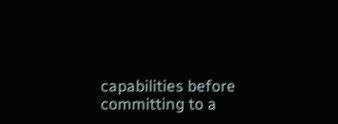capabilities before committing to a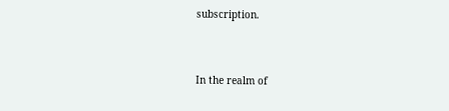subscription.


In the realm of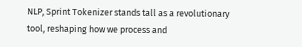NLP, Sprint Tokenizer stands tall as a revolutionary tool, reshaping how we process and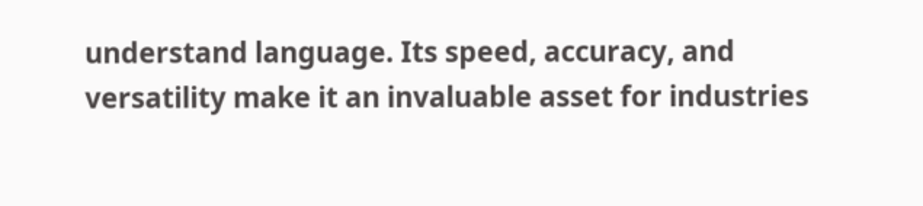understand language. Its speed, accuracy, and versatility make it an invaluable asset for industries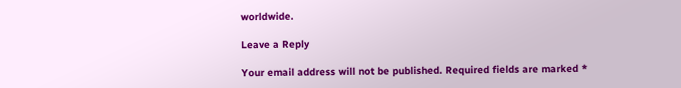worldwide.

Leave a Reply

Your email address will not be published. Required fields are marked *